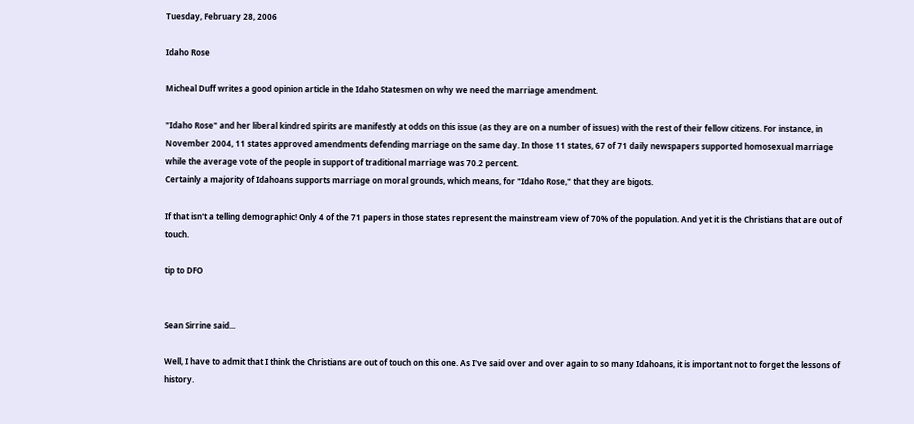Tuesday, February 28, 2006

Idaho Rose

Micheal Duff writes a good opinion article in the Idaho Statesmen on why we need the marriage amendment.

"Idaho Rose" and her liberal kindred spirits are manifestly at odds on this issue (as they are on a number of issues) with the rest of their fellow citizens. For instance, in November 2004, 11 states approved amendments defending marriage on the same day. In those 11 states, 67 of 71 daily newspapers supported homosexual marriage while the average vote of the people in support of traditional marriage was 70.2 percent.
Certainly a majority of Idahoans supports marriage on moral grounds, which means, for "Idaho Rose," that they are bigots.

If that isn't a telling demographic! Only 4 of the 71 papers in those states represent the mainstream view of 70% of the population. And yet it is the Christians that are out of touch.

tip to DFO


Sean Sirrine said...

Well, I have to admit that I think the Christians are out of touch on this one. As I've said over and over again to so many Idahoans, it is important not to forget the lessons of history.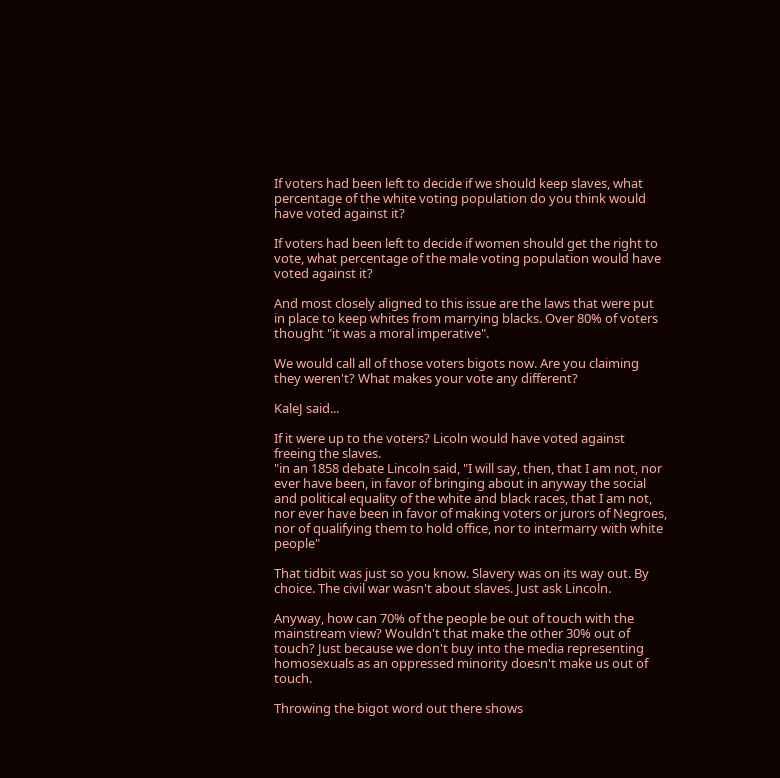If voters had been left to decide if we should keep slaves, what percentage of the white voting population do you think would have voted against it?

If voters had been left to decide if women should get the right to vote, what percentage of the male voting population would have voted against it?

And most closely aligned to this issue are the laws that were put in place to keep whites from marrying blacks. Over 80% of voters thought "it was a moral imperative".

We would call all of those voters bigots now. Are you claiming they weren't? What makes your vote any different?

KaleJ said...

If it were up to the voters? Licoln would have voted against freeing the slaves.
"in an 1858 debate Lincoln said, "I will say, then, that I am not, nor ever have been, in favor of bringing about in anyway the social and political equality of the white and black races, that I am not, nor ever have been in favor of making voters or jurors of Negroes, nor of qualifying them to hold office, nor to intermarry with white people"

That tidbit was just so you know. Slavery was on its way out. By choice. The civil war wasn't about slaves. Just ask Lincoln.

Anyway, how can 70% of the people be out of touch with the mainstream view? Wouldn't that make the other 30% out of touch? Just because we don't buy into the media representing homosexuals as an oppressed minority doesn't make us out of touch.

Throwing the bigot word out there shows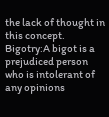the lack of thought in this concept.
Bigotry:A bigot is a prejudiced person who is intolerant of any opinions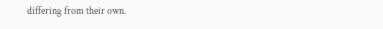differing from their own.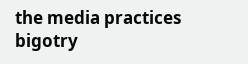the media practices bigotry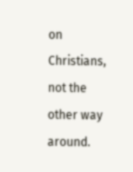on Christians, not the other way around.